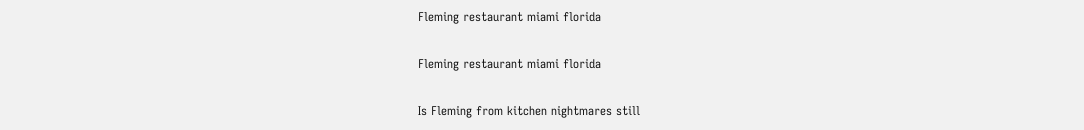Fleming restaurant miami florida

Fleming restaurant miami florida

Is Fleming from kitchen nightmares still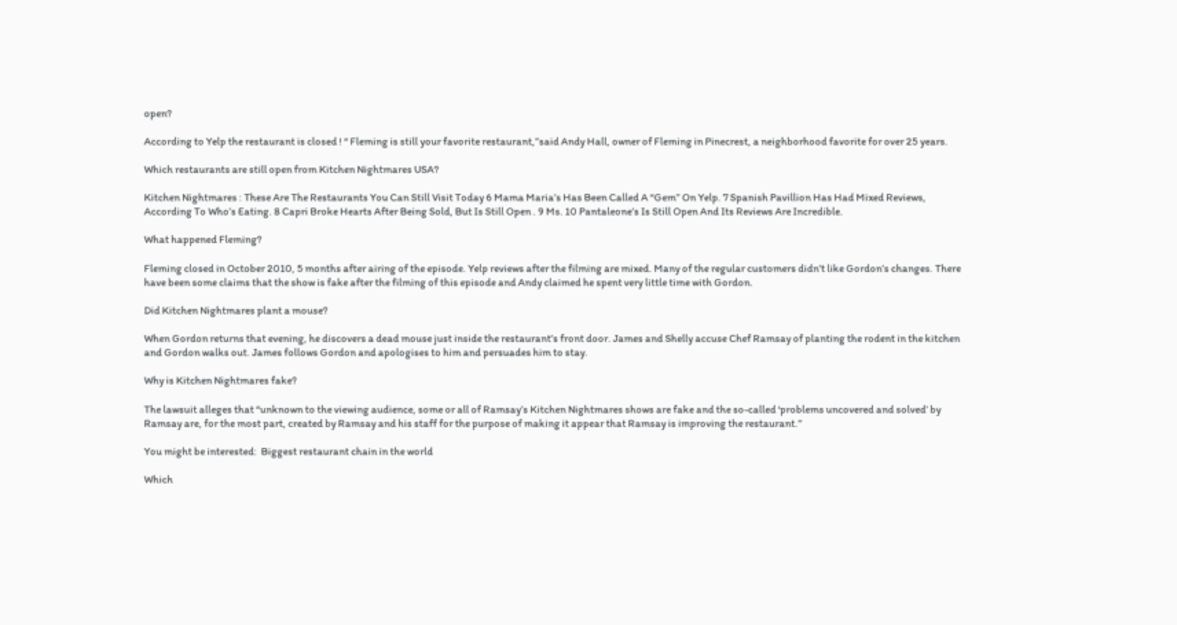open?

According to Yelp the restaurant is closed ! “ Fleming is still your favorite restaurant,”said Andy Hall, owner of Fleming in Pinecrest, a neighborhood favorite for over 25 years.

Which restaurants are still open from Kitchen Nightmares USA?

Kitchen Nightmares : These Are The Restaurants You Can Still Visit Today 6 Mama Maria’s Has Been Called A “Gem” On Yelp. 7 Spanish Pavillion Has Had Mixed Reviews, According To Who’s Eating. 8 Capri Broke Hearts After Being Sold, But Is Still Open . 9 Ms. 10 Pantaleone’s Is Still Open And Its Reviews Are Incredible.

What happened Fleming?

Fleming closed in October 2010, 5 months after airing of the episode. Yelp reviews after the filming are mixed. Many of the regular customers didn’t like Gordon’s changes. There have been some claims that the show is fake after the filming of this episode and Andy claimed he spent very little time with Gordon.

Did Kitchen Nightmares plant a mouse?

When Gordon returns that evening, he discovers a dead mouse just inside the restaurant’s front door. James and Shelly accuse Chef Ramsay of planting the rodent in the kitchen and Gordon walks out. James follows Gordon and apologises to him and persuades him to stay.

Why is Kitchen Nightmares fake?

The lawsuit alleges that “unknown to the viewing audience, some or all of Ramsay’s Kitchen Nightmares shows are fake and the so-called ‘problems uncovered and solved’ by Ramsay are, for the most part, created by Ramsay and his staff for the purpose of making it appear that Ramsay is improving the restaurant.”

You might be interested:  Biggest restaurant chain in the world

Which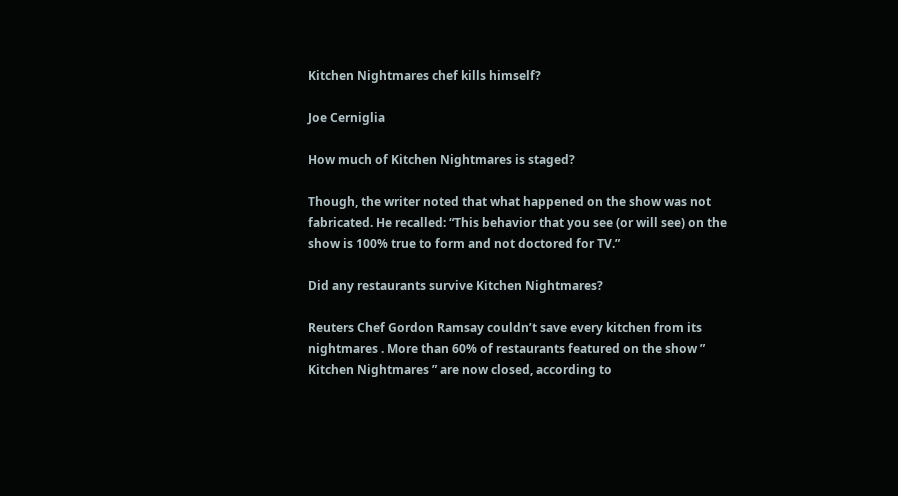Kitchen Nightmares chef kills himself?

Joe Cerniglia

How much of Kitchen Nightmares is staged?

Though, the writer noted that what happened on the show was not fabricated. He recalled: “This behavior that you see (or will see) on the show is 100% true to form and not doctored for TV.”

Did any restaurants survive Kitchen Nightmares?

Reuters Chef Gordon Ramsay couldn’t save every kitchen from its nightmares . More than 60% of restaurants featured on the show ” Kitchen Nightmares ” are now closed, according to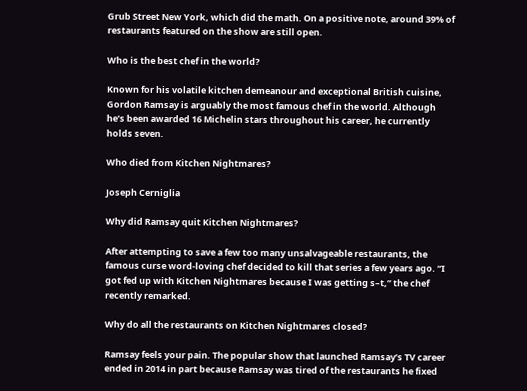Grub Street New York, which did the math. On a positive note, around 39% of restaurants featured on the show are still open.

Who is the best chef in the world?

Known for his volatile kitchen demeanour and exceptional British cuisine, Gordon Ramsay is arguably the most famous chef in the world. Although he’s been awarded 16 Michelin stars throughout his career, he currently holds seven.

Who died from Kitchen Nightmares?

Joseph Cerniglia

Why did Ramsay quit Kitchen Nightmares?

After attempting to save a few too many unsalvageable restaurants, the famous curse word-loving chef decided to kill that series a few years ago. “I got fed up with Kitchen Nightmares because I was getting s–t,” the chef recently remarked.

Why do all the restaurants on Kitchen Nightmares closed?

Ramsay feels your pain. The popular show that launched Ramsay’s TV career ended in 2014 in part because Ramsay was tired of the restaurants he fixed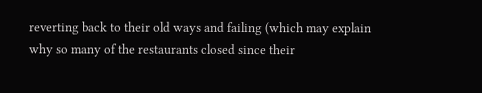reverting back to their old ways and failing (which may explain why so many of the restaurants closed since their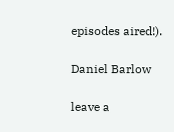episodes aired!).

Daniel Barlow

leave a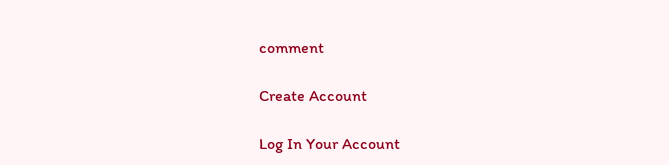comment

Create Account

Log In Your Account